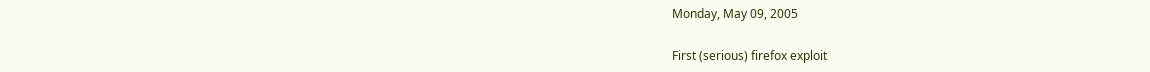Monday, May 09, 2005

First (serious) firefox exploit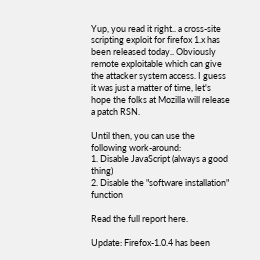Yup, you read it right.. a cross-site scripting exploit for firefox 1.x has been released today.. Obviously remote exploitable which can give the attacker system access. I guess it was just a matter of time, let's hope the folks at Mozilla will release a patch RSN.

Until then, you can use the following work-around:
1. Disable JavaScript (always a good thing)
2. Disable the "software installation" function

Read the full report here.

Update: Firefox-1.0.4 has been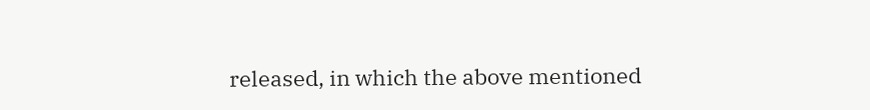released, in which the above mentioned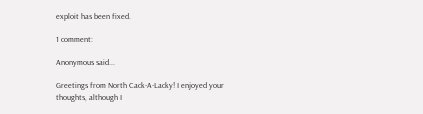exploit has been fixed.

1 comment:

Anonymous said...

Greetings from North Cack-A-Lacky! I enjoyed your thoughts, although I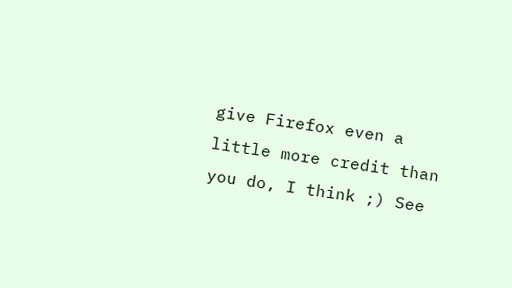give Firefox even a little more credit than you do, I think ;) See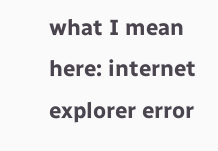what I mean here: internet explorer error